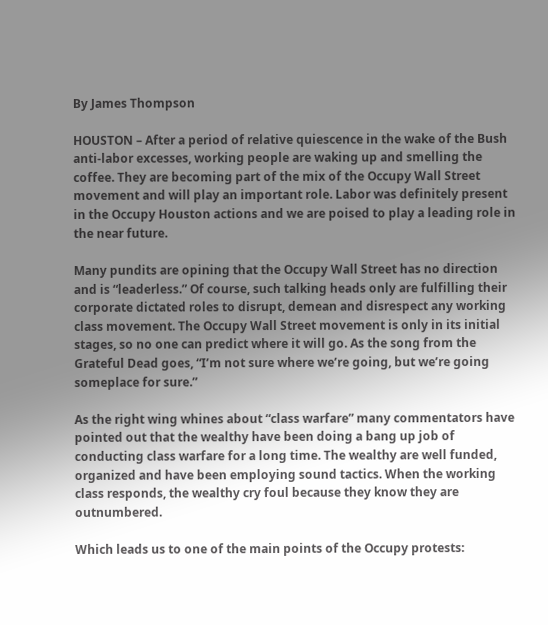By James Thompson

HOUSTON – After a period of relative quiescence in the wake of the Bush anti-labor excesses, working people are waking up and smelling the coffee. They are becoming part of the mix of the Occupy Wall Street movement and will play an important role. Labor was definitely present in the Occupy Houston actions and we are poised to play a leading role in the near future.

Many pundits are opining that the Occupy Wall Street has no direction and is “leaderless.” Of course, such talking heads only are fulfilling their corporate dictated roles to disrupt, demean and disrespect any working class movement. The Occupy Wall Street movement is only in its initial stages, so no one can predict where it will go. As the song from the Grateful Dead goes, “I’m not sure where we’re going, but we’re going someplace for sure.”

As the right wing whines about “class warfare” many commentators have pointed out that the wealthy have been doing a bang up job of conducting class warfare for a long time. The wealthy are well funded, organized and have been employing sound tactics. When the working class responds, the wealthy cry foul because they know they are outnumbered.

Which leads us to one of the main points of the Occupy protests: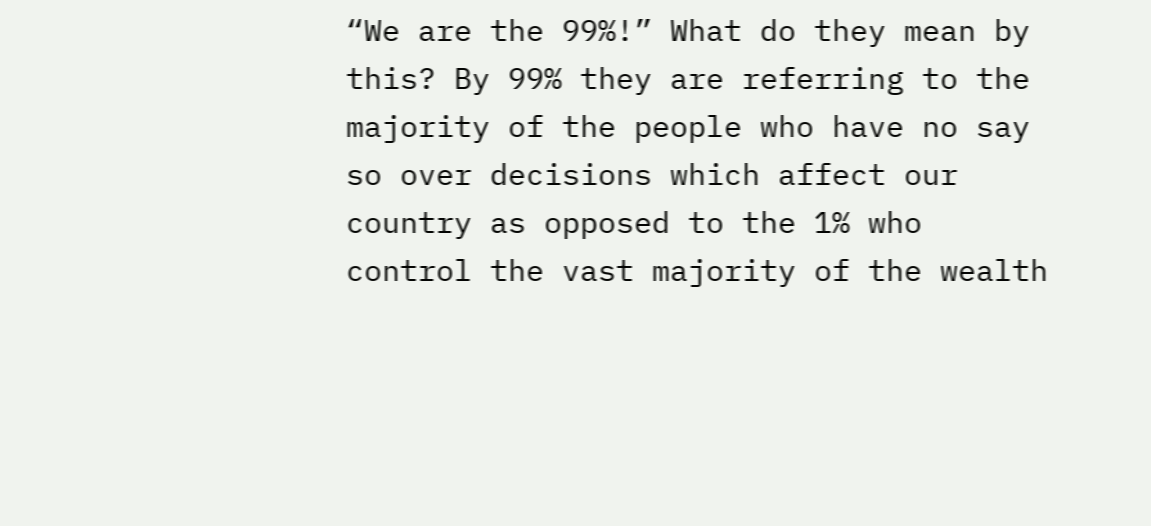“We are the 99%!” What do they mean by this? By 99% they are referring to the majority of the people who have no say so over decisions which affect our country as opposed to the 1% who control the vast majority of the wealth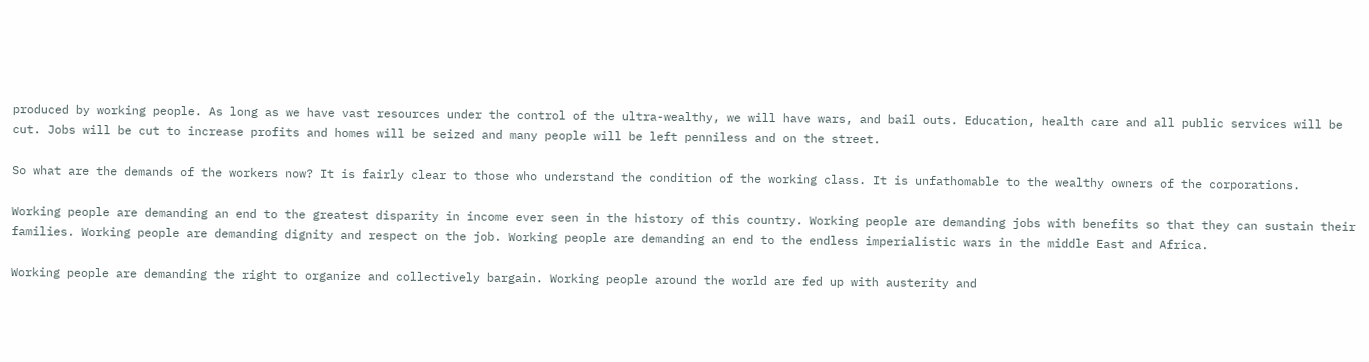produced by working people. As long as we have vast resources under the control of the ultra-wealthy, we will have wars, and bail outs. Education, health care and all public services will be cut. Jobs will be cut to increase profits and homes will be seized and many people will be left penniless and on the street.

So what are the demands of the workers now? It is fairly clear to those who understand the condition of the working class. It is unfathomable to the wealthy owners of the corporations.

Working people are demanding an end to the greatest disparity in income ever seen in the history of this country. Working people are demanding jobs with benefits so that they can sustain their families. Working people are demanding dignity and respect on the job. Working people are demanding an end to the endless imperialistic wars in the middle East and Africa.

Working people are demanding the right to organize and collectively bargain. Working people around the world are fed up with austerity and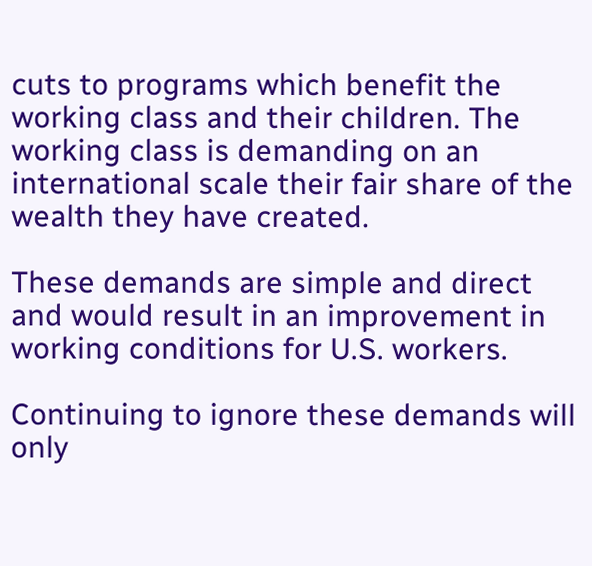cuts to programs which benefit the working class and their children. The working class is demanding on an international scale their fair share of the wealth they have created.

These demands are simple and direct and would result in an improvement in working conditions for U.S. workers.

Continuing to ignore these demands will only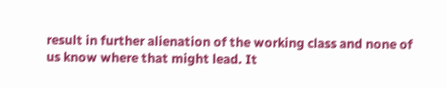result in further alienation of the working class and none of us know where that might lead. It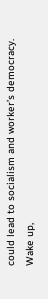could lead to socialism and worker’s democracy. Wake up,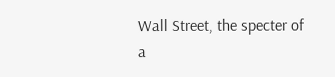Wall Street, the specter of a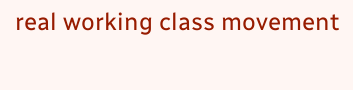real working class movement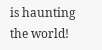is haunting the world!